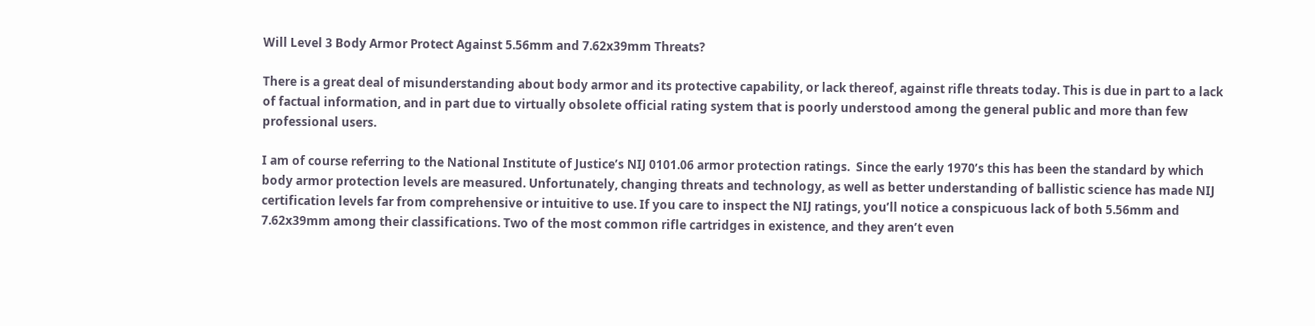Will Level 3 Body Armor Protect Against 5.56mm and 7.62x39mm Threats?

There is a great deal of misunderstanding about body armor and its protective capability, or lack thereof, against rifle threats today. This is due in part to a lack of factual information, and in part due to virtually obsolete official rating system that is poorly understood among the general public and more than few professional users.

I am of course referring to the National Institute of Justice’s NIJ 0101.06 armor protection ratings.  Since the early 1970’s this has been the standard by which body armor protection levels are measured. Unfortunately, changing threats and technology, as well as better understanding of ballistic science has made NIJ certification levels far from comprehensive or intuitive to use. If you care to inspect the NIJ ratings, you’ll notice a conspicuous lack of both 5.56mm and 7.62x39mm among their classifications. Two of the most common rifle cartridges in existence, and they aren’t even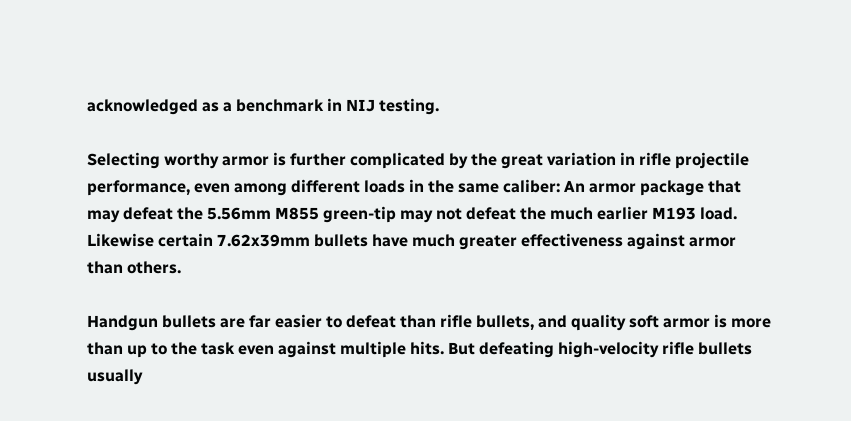acknowledged as a benchmark in NIJ testing.

Selecting worthy armor is further complicated by the great variation in rifle projectile performance, even among different loads in the same caliber: An armor package that may defeat the 5.56mm M855 green-tip may not defeat the much earlier M193 load. Likewise certain 7.62x39mm bullets have much greater effectiveness against armor than others.

Handgun bullets are far easier to defeat than rifle bullets, and quality soft armor is more than up to the task even against multiple hits. But defeating high-velocity rifle bullets usually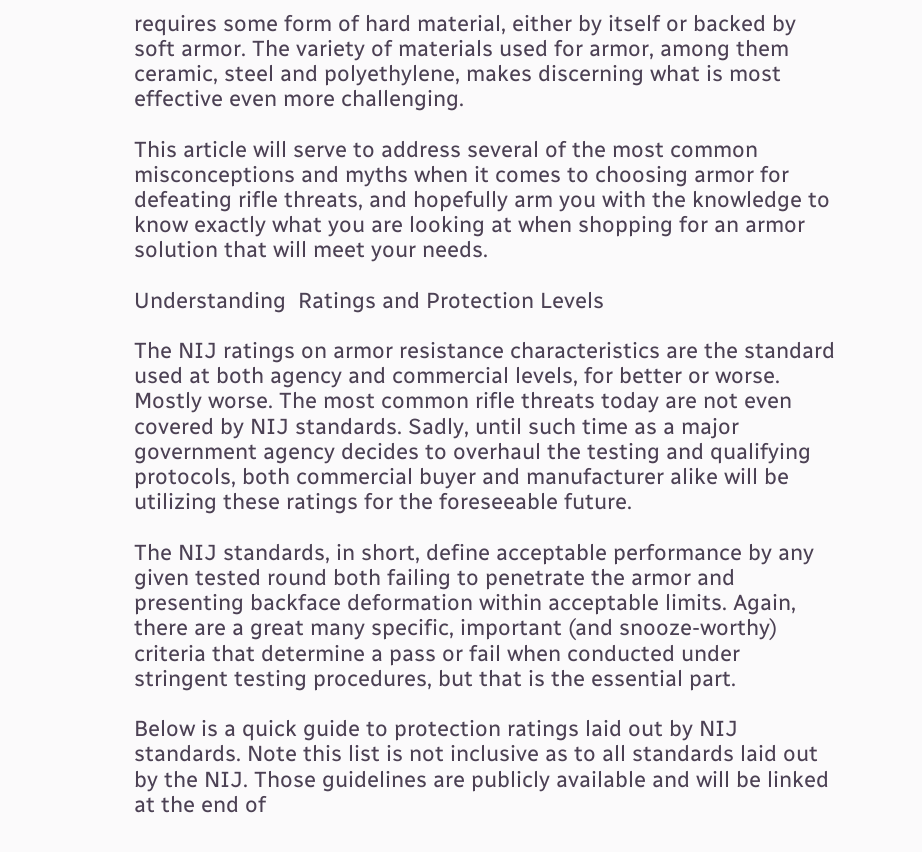requires some form of hard material, either by itself or backed by soft armor. The variety of materials used for armor, among them ceramic, steel and polyethylene, makes discerning what is most effective even more challenging.

This article will serve to address several of the most common misconceptions and myths when it comes to choosing armor for defeating rifle threats, and hopefully arm you with the knowledge to know exactly what you are looking at when shopping for an armor solution that will meet your needs.

Understanding  Ratings and Protection Levels

The NIJ ratings on armor resistance characteristics are the standard used at both agency and commercial levels, for better or worse. Mostly worse. The most common rifle threats today are not even covered by NIJ standards. Sadly, until such time as a major government agency decides to overhaul the testing and qualifying protocols, both commercial buyer and manufacturer alike will be utilizing these ratings for the foreseeable future.

The NIJ standards, in short, define acceptable performance by any given tested round both failing to penetrate the armor and presenting backface deformation within acceptable limits. Again, there are a great many specific, important (and snooze-worthy) criteria that determine a pass or fail when conducted under stringent testing procedures, but that is the essential part.

Below is a quick guide to protection ratings laid out by NIJ standards. Note this list is not inclusive as to all standards laid out by the NIJ. Those guidelines are publicly available and will be linked at the end of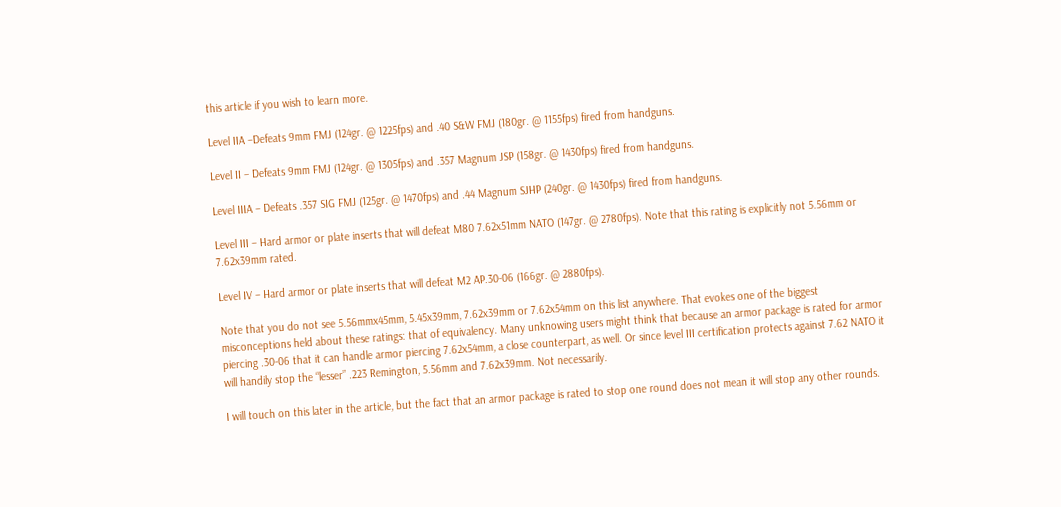this article if you wish to learn more.

Level IIA –Defeats 9mm FMJ (124gr. @ 1225fps) and .40 S&W FMJ (180gr. @ 1155fps) fired from handguns.

Level II – Defeats 9mm FMJ (124gr. @ 1305fps) and .357 Magnum JSP (158gr. @ 1430fps) fired from handguns.

Level IIIA – Defeats .357 SIG FMJ (125gr. @ 1470fps) and .44 Magnum SJHP (240gr. @ 1430fps) fired from handguns.

Level III – Hard armor or plate inserts that will defeat M80 7.62x51mm NATO (147gr. @ 2780fps). Note that this rating is explicitly not 5.56mm or 7.62x39mm rated.

Level IV – Hard armor or plate inserts that will defeat M2 AP.30-06 (166gr. @ 2880fps).

Note that you do not see 5.56mmx45mm, 5.45x39mm, 7.62x39mm or 7.62x54mm on this list anywhere. That evokes one of the biggest misconceptions held about these ratings: that of equivalency. Many unknowing users might think that because an armor package is rated for armor piercing .30-06 that it can handle armor piercing 7.62x54mm, a close counterpart, as well. Or since level III certification protects against 7.62 NATO it will handily stop the “lesser” .223 Remington, 5.56mm and 7.62x39mm. Not necessarily.

I will touch on this later in the article, but the fact that an armor package is rated to stop one round does not mean it will stop any other rounds.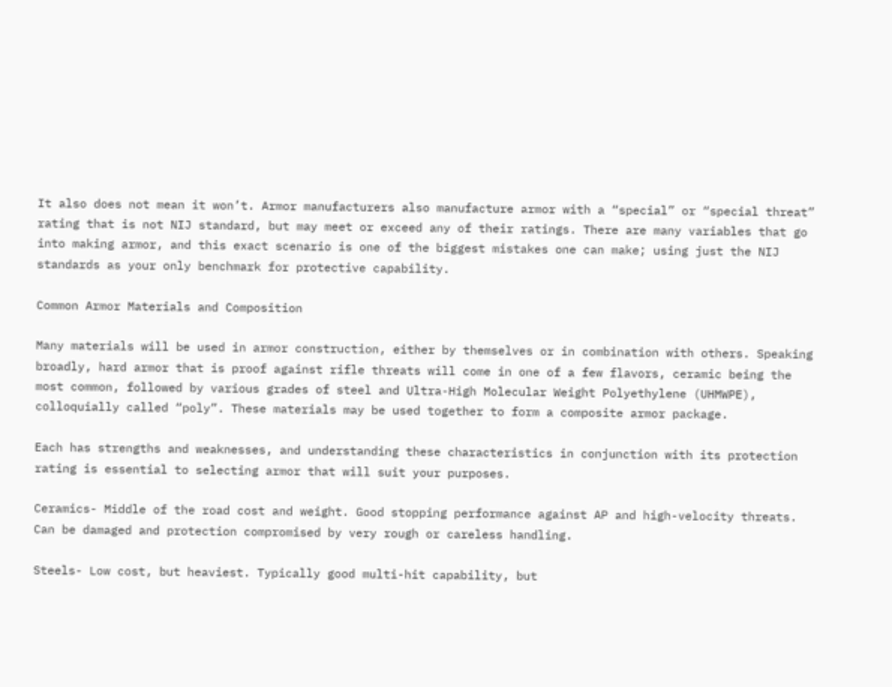It also does not mean it won’t. Armor manufacturers also manufacture armor with a “special” or “special threat” rating that is not NIJ standard, but may meet or exceed any of their ratings. There are many variables that go into making armor, and this exact scenario is one of the biggest mistakes one can make; using just the NIJ standards as your only benchmark for protective capability.

Common Armor Materials and Composition

Many materials will be used in armor construction, either by themselves or in combination with others. Speaking broadly, hard armor that is proof against rifle threats will come in one of a few flavors, ceramic being the most common, followed by various grades of steel and Ultra-High Molecular Weight Polyethylene (UHMWPE), colloquially called “poly”. These materials may be used together to form a composite armor package.

Each has strengths and weaknesses, and understanding these characteristics in conjunction with its protection rating is essential to selecting armor that will suit your purposes.

Ceramics- Middle of the road cost and weight. Good stopping performance against AP and high-velocity threats. Can be damaged and protection compromised by very rough or careless handling.

Steels- Low cost, but heaviest. Typically good multi-hit capability, but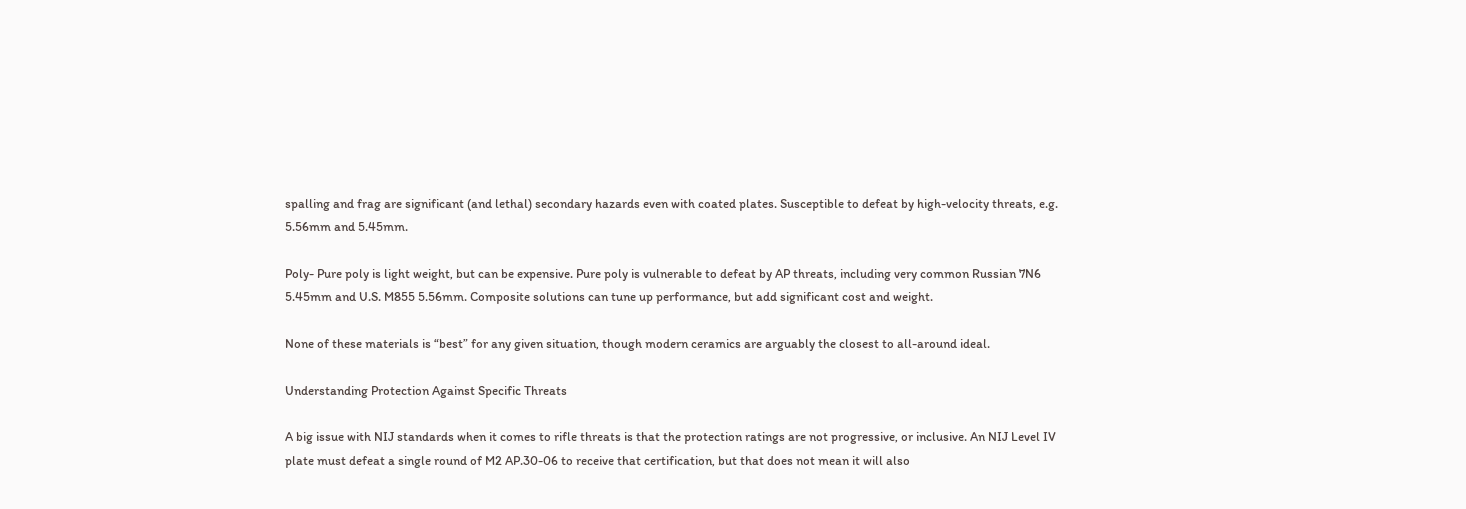spalling and frag are significant (and lethal) secondary hazards even with coated plates. Susceptible to defeat by high-velocity threats, e.g. 5.56mm and 5.45mm.

Poly- Pure poly is light weight, but can be expensive. Pure poly is vulnerable to defeat by AP threats, including very common Russian 7N6 5.45mm and U.S. M855 5.56mm. Composite solutions can tune up performance, but add significant cost and weight.

None of these materials is “best” for any given situation, though modern ceramics are arguably the closest to all-around ideal.

Understanding Protection Against Specific Threats

A big issue with NIJ standards when it comes to rifle threats is that the protection ratings are not progressive, or inclusive. An NIJ Level IV plate must defeat a single round of M2 AP.30-06 to receive that certification, but that does not mean it will also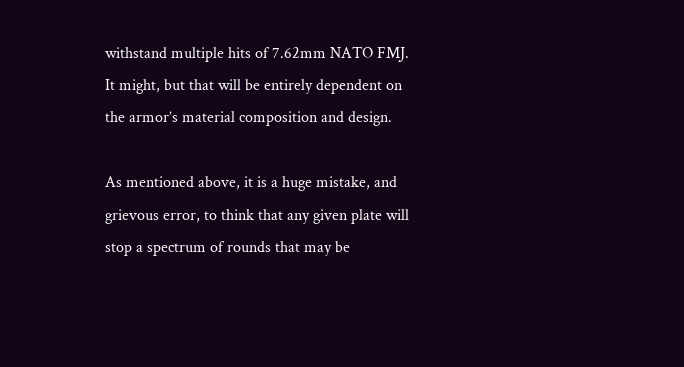withstand multiple hits of 7.62mm NATO FMJ. It might, but that will be entirely dependent on the armor’s material composition and design.

As mentioned above, it is a huge mistake, and grievous error, to think that any given plate will stop a spectrum of rounds that may be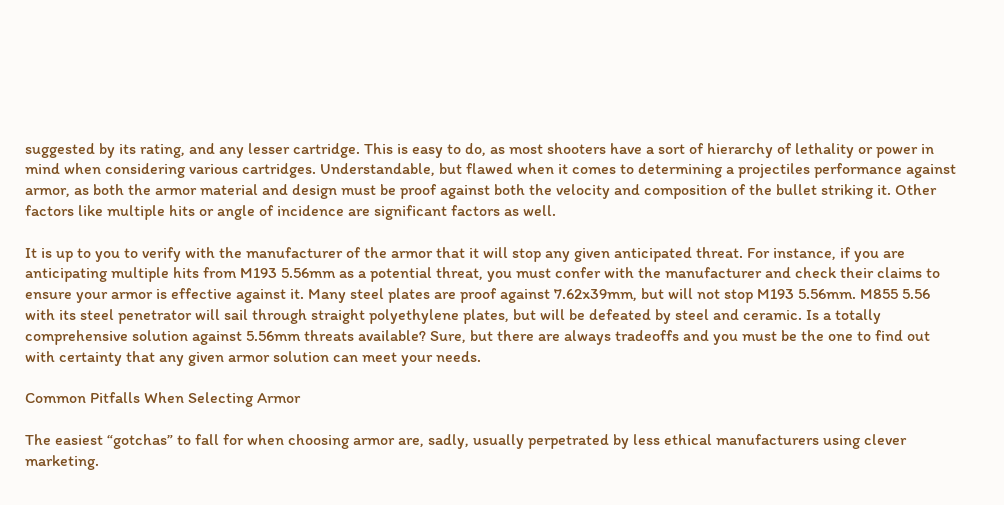suggested by its rating, and any lesser cartridge. This is easy to do, as most shooters have a sort of hierarchy of lethality or power in mind when considering various cartridges. Understandable, but flawed when it comes to determining a projectiles performance against armor, as both the armor material and design must be proof against both the velocity and composition of the bullet striking it. Other factors like multiple hits or angle of incidence are significant factors as well.

It is up to you to verify with the manufacturer of the armor that it will stop any given anticipated threat. For instance, if you are anticipating multiple hits from M193 5.56mm as a potential threat, you must confer with the manufacturer and check their claims to ensure your armor is effective against it. Many steel plates are proof against 7.62x39mm, but will not stop M193 5.56mm. M855 5.56 with its steel penetrator will sail through straight polyethylene plates, but will be defeated by steel and ceramic. Is a totally comprehensive solution against 5.56mm threats available? Sure, but there are always tradeoffs and you must be the one to find out with certainty that any given armor solution can meet your needs.

Common Pitfalls When Selecting Armor

The easiest “gotchas” to fall for when choosing armor are, sadly, usually perpetrated by less ethical manufacturers using clever marketing.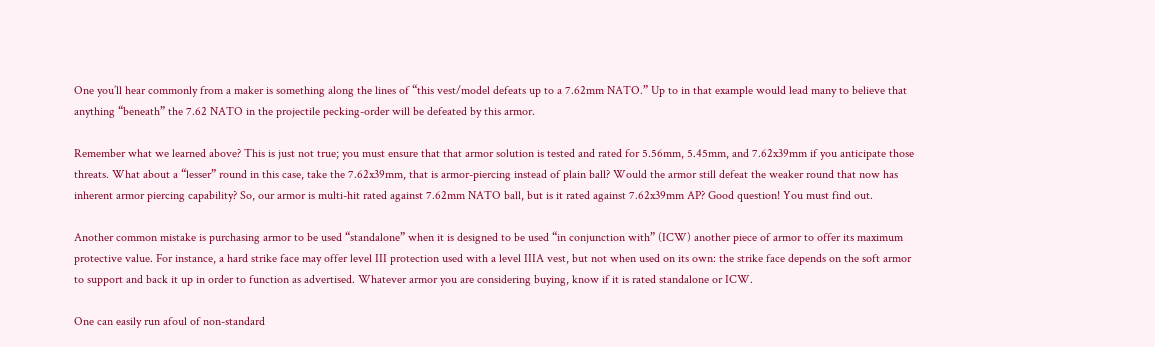One you’ll hear commonly from a maker is something along the lines of “this vest/model defeats up to a 7.62mm NATO.” Up to in that example would lead many to believe that anything “beneath” the 7.62 NATO in the projectile pecking-order will be defeated by this armor.

Remember what we learned above? This is just not true; you must ensure that that armor solution is tested and rated for 5.56mm, 5.45mm, and 7.62x39mm if you anticipate those threats. What about a “lesser” round in this case, take the 7.62x39mm, that is armor-piercing instead of plain ball? Would the armor still defeat the weaker round that now has inherent armor piercing capability? So, our armor is multi-hit rated against 7.62mm NATO ball, but is it rated against 7.62x39mm AP? Good question! You must find out.

Another common mistake is purchasing armor to be used “standalone” when it is designed to be used “in conjunction with” (ICW) another piece of armor to offer its maximum protective value. For instance, a hard strike face may offer level III protection used with a level IIIA vest, but not when used on its own: the strike face depends on the soft armor to support and back it up in order to function as advertised. Whatever armor you are considering buying, know if it is rated standalone or ICW.

One can easily run afoul of non-standard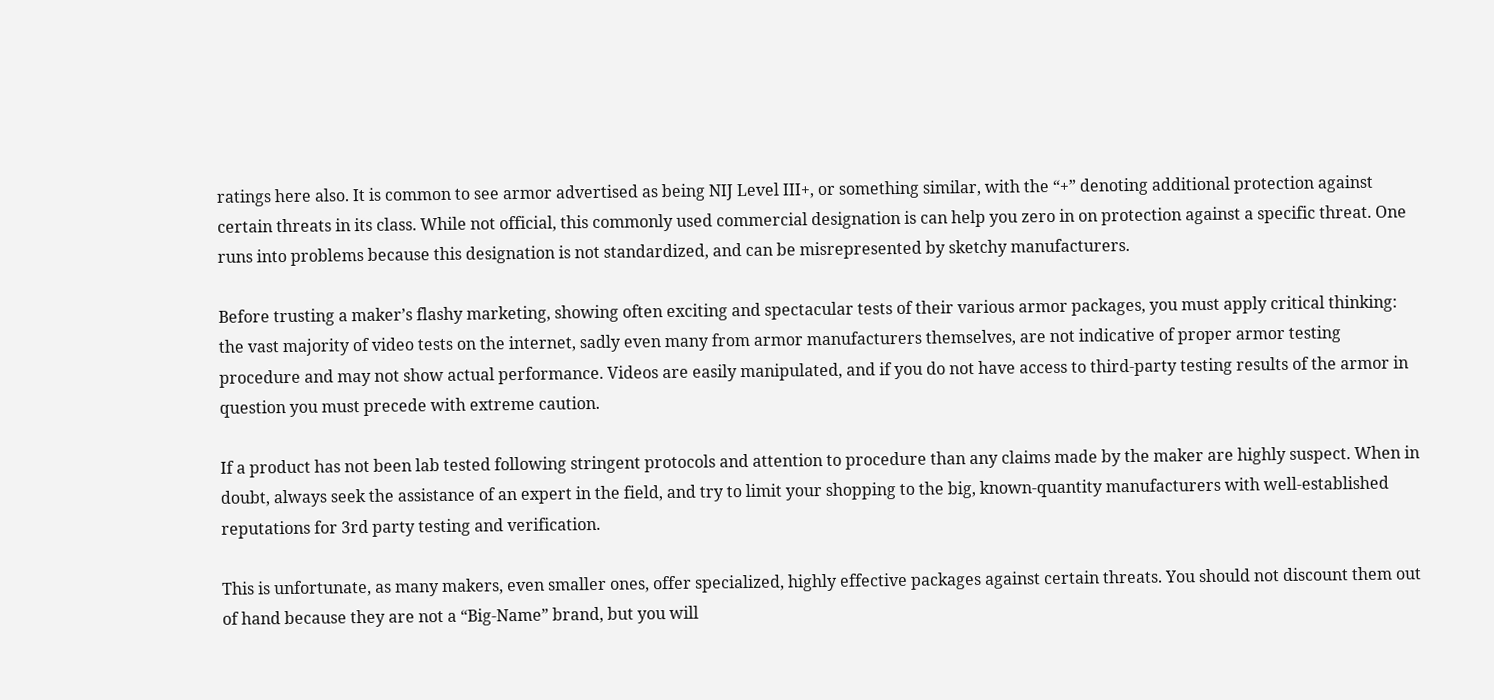ratings here also. It is common to see armor advertised as being NIJ Level III+, or something similar, with the “+” denoting additional protection against certain threats in its class. While not official, this commonly used commercial designation is can help you zero in on protection against a specific threat. One runs into problems because this designation is not standardized, and can be misrepresented by sketchy manufacturers.

Before trusting a maker’s flashy marketing, showing often exciting and spectacular tests of their various armor packages, you must apply critical thinking: the vast majority of video tests on the internet, sadly even many from armor manufacturers themselves, are not indicative of proper armor testing procedure and may not show actual performance. Videos are easily manipulated, and if you do not have access to third-party testing results of the armor in question you must precede with extreme caution.

If a product has not been lab tested following stringent protocols and attention to procedure than any claims made by the maker are highly suspect. When in doubt, always seek the assistance of an expert in the field, and try to limit your shopping to the big, known-quantity manufacturers with well-established reputations for 3rd party testing and verification.

This is unfortunate, as many makers, even smaller ones, offer specialized, highly effective packages against certain threats. You should not discount them out of hand because they are not a “Big-Name” brand, but you will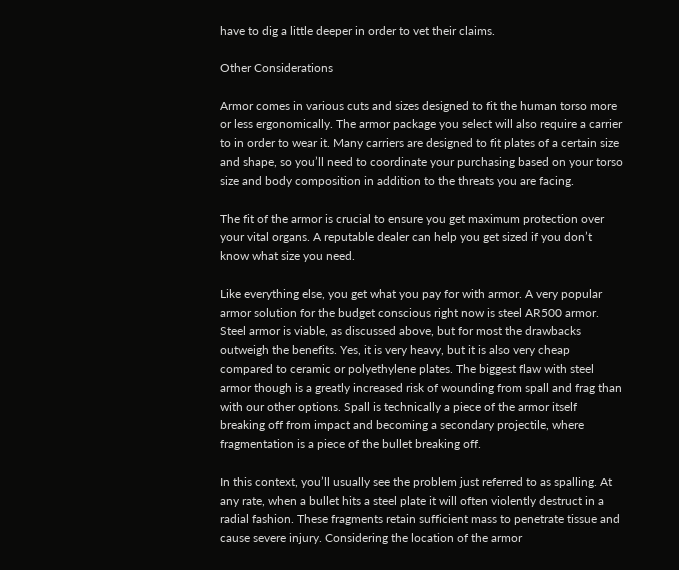have to dig a little deeper in order to vet their claims.

Other Considerations

Armor comes in various cuts and sizes designed to fit the human torso more or less ergonomically. The armor package you select will also require a carrier to in order to wear it. Many carriers are designed to fit plates of a certain size and shape, so you’ll need to coordinate your purchasing based on your torso size and body composition in addition to the threats you are facing.

The fit of the armor is crucial to ensure you get maximum protection over your vital organs. A reputable dealer can help you get sized if you don’t know what size you need.

Like everything else, you get what you pay for with armor. A very popular armor solution for the budget conscious right now is steel AR500 armor. Steel armor is viable, as discussed above, but for most the drawbacks outweigh the benefits. Yes, it is very heavy, but it is also very cheap compared to ceramic or polyethylene plates. The biggest flaw with steel armor though is a greatly increased risk of wounding from spall and frag than with our other options. Spall is technically a piece of the armor itself breaking off from impact and becoming a secondary projectile, where fragmentation is a piece of the bullet breaking off.

In this context, you’ll usually see the problem just referred to as spalling. At any rate, when a bullet hits a steel plate it will often violently destruct in a radial fashion. These fragments retain sufficient mass to penetrate tissue and cause severe injury. Considering the location of the armor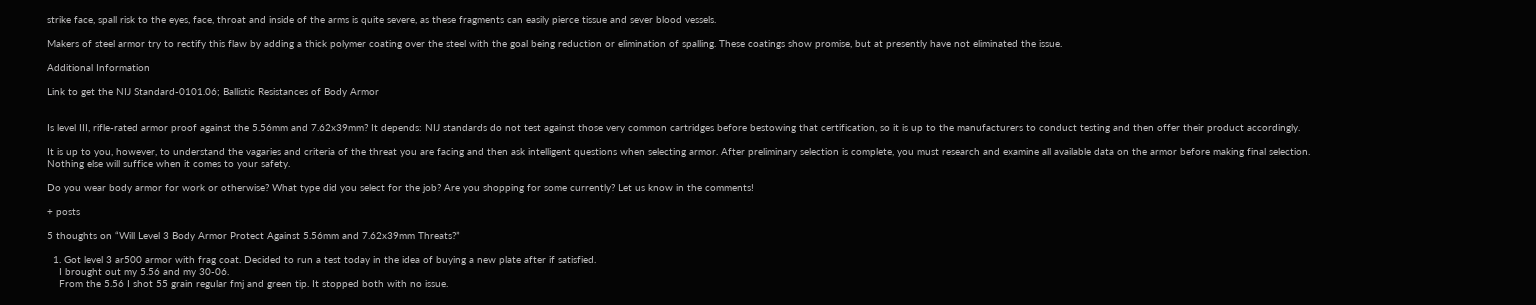strike face, spall risk to the eyes, face, throat and inside of the arms is quite severe, as these fragments can easily pierce tissue and sever blood vessels.

Makers of steel armor try to rectify this flaw by adding a thick polymer coating over the steel with the goal being reduction or elimination of spalling. These coatings show promise, but at presently have not eliminated the issue.

Additional Information

Link to get the NIJ Standard-0101.06; Ballistic Resistances of Body Armor


Is level III, rifle-rated armor proof against the 5.56mm and 7.62x39mm? It depends: NIJ standards do not test against those very common cartridges before bestowing that certification, so it is up to the manufacturers to conduct testing and then offer their product accordingly.

It is up to you, however, to understand the vagaries and criteria of the threat you are facing and then ask intelligent questions when selecting armor. After preliminary selection is complete, you must research and examine all available data on the armor before making final selection. Nothing else will suffice when it comes to your safety.

Do you wear body armor for work or otherwise? What type did you select for the job? Are you shopping for some currently? Let us know in the comments!

+ posts

5 thoughts on “Will Level 3 Body Armor Protect Against 5.56mm and 7.62x39mm Threats?”

  1. Got level 3 ar500 armor with frag coat. Decided to run a test today in the idea of buying a new plate after if satisfied.
    I brought out my 5.56 and my 30-06.
    From the 5.56 I shot 55 grain regular fmj and green tip. It stopped both with no issue.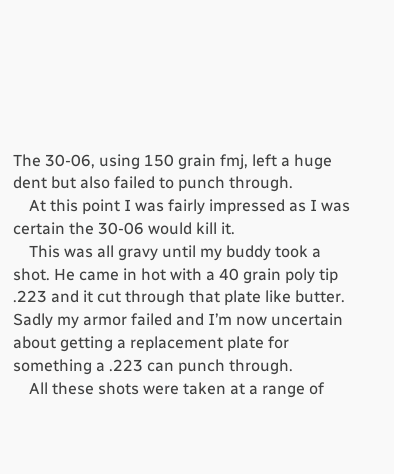The 30-06, using 150 grain fmj, left a huge dent but also failed to punch through.
    At this point I was fairly impressed as I was certain the 30-06 would kill it.
    This was all gravy until my buddy took a shot. He came in hot with a 40 grain poly tip .223 and it cut through that plate like butter. Sadly my armor failed and I’m now uncertain about getting a replacement plate for something a .223 can punch through.
    All these shots were taken at a range of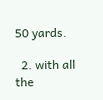50 yards.

  2. with all the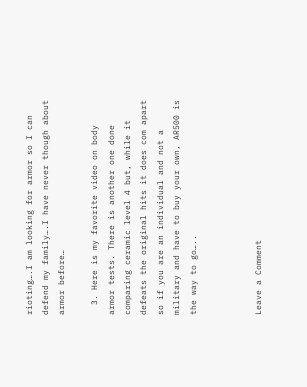rioting….I am looking for armor so I can defend my family….I have never though about armor before…

  3. Here is my favorite video on body armor tests. There is another one done comparing ceramic level 4 but, while it defeats the original hits it does com apart so if you are an individual and not a military and have to buy your own, AR500 is the way to go…..



Leave a Comment